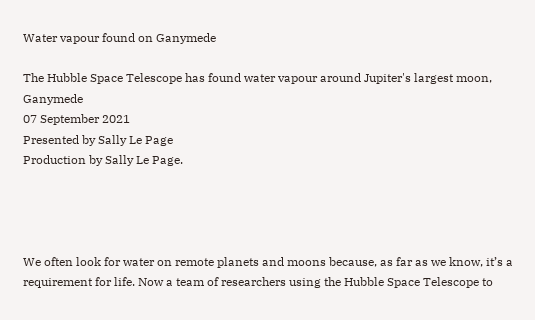Water vapour found on Ganymede

The Hubble Space Telescope has found water vapour around Jupiter's largest moon, Ganymede
07 September 2021
Presented by Sally Le Page
Production by Sally Le Page.




We often look for water on remote planets and moons because, as far as we know, it’s a requirement for life. Now a team of researchers using the Hubble Space Telescope to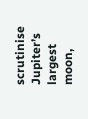scrutinise Jupiter’s largest moon,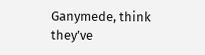Ganymede, think they’ve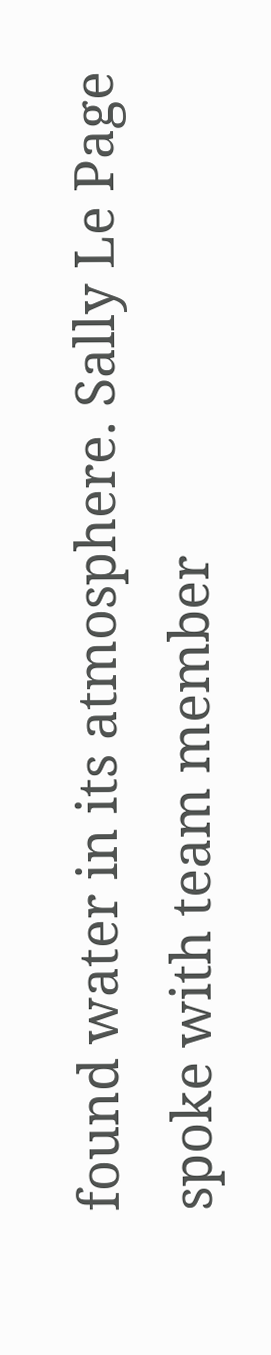found water in its atmosphere. Sally Le Page spoke with team member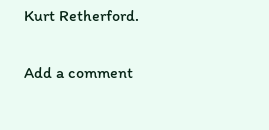Kurt Retherford.


Add a comment